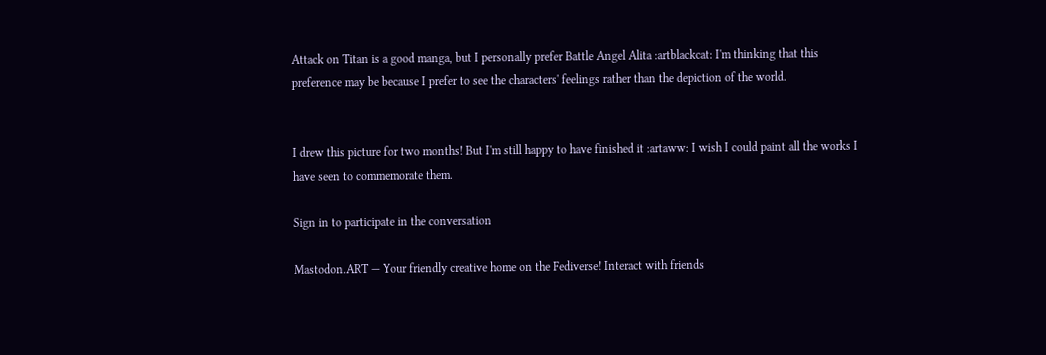Attack on Titan is a good manga, but I personally prefer Battle Angel Alita :artblackcat: I'm thinking that this preference may be because I prefer to see the characters' feelings rather than the depiction of the world.


I drew this picture for two months! But I'm still happy to have finished it :artaww: I wish I could paint all the works I have seen to commemorate them.

Sign in to participate in the conversation

Mastodon.ART — Your friendly creative home on the Fediverse! Interact with friends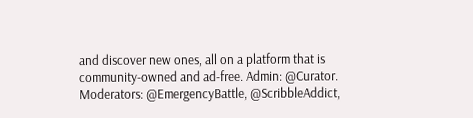and discover new ones, all on a platform that is community-owned and ad-free. Admin: @Curator. Moderators: @EmergencyBattle, @ScribbleAddict,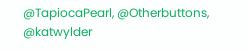@TapiocaPearl, @Otherbuttons, @katwylder